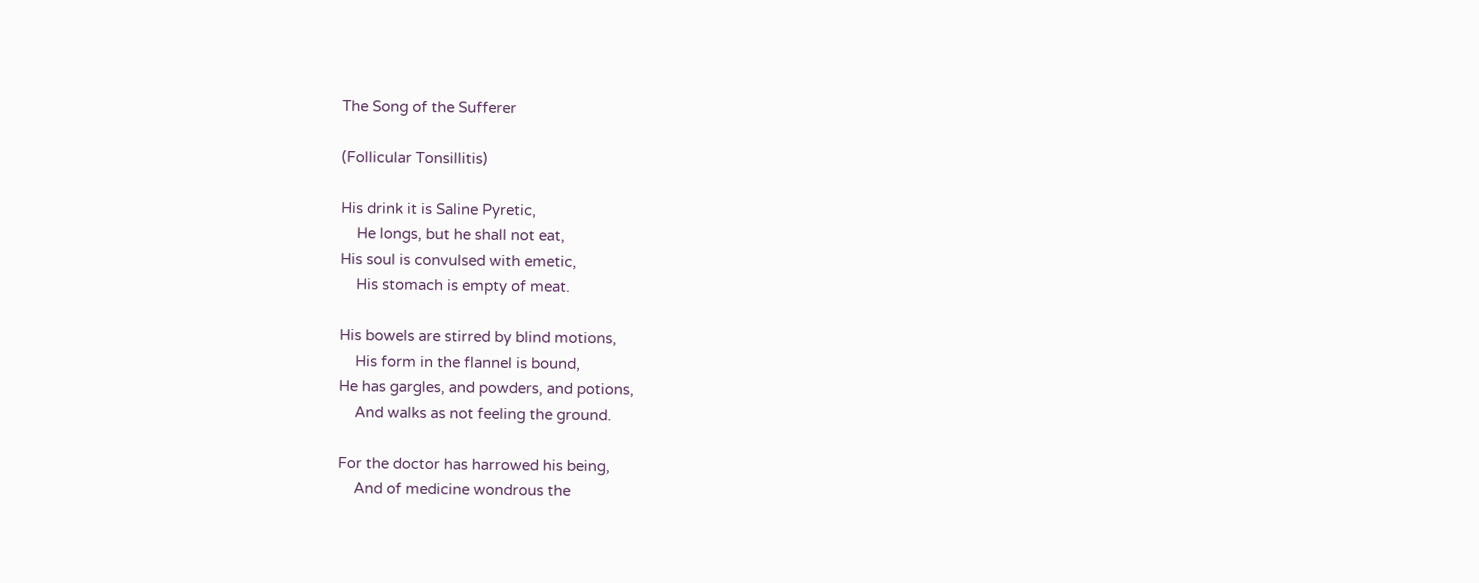The Song of the Sufferer

(Follicular Tonsillitis)

His drink it is Saline Pyretic,
    He longs, but he shall not eat,
His soul is convulsed with emetic,
    His stomach is empty of meat.

His bowels are stirred by blind motions,
    His form in the flannel is bound,
He has gargles, and powders, and potions,
    And walks as not feeling the ground.

For the doctor has harrowed his being,
    And of medicine wondrous the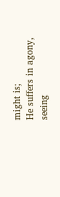might is;
He suffers in agony, seeing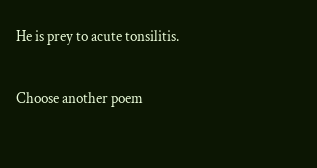He is prey to acute tonsilitis.

Choose another poem